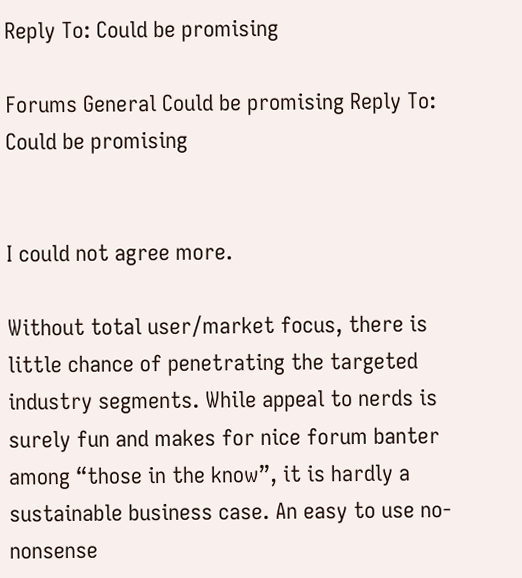Reply To: Could be promising

Forums General Could be promising Reply To: Could be promising


I could not agree more.

Without total user/market focus, there is little chance of penetrating the targeted industry segments. While appeal to nerds is surely fun and makes for nice forum banter among “those in the know”, it is hardly a sustainable business case. An easy to use no-nonsense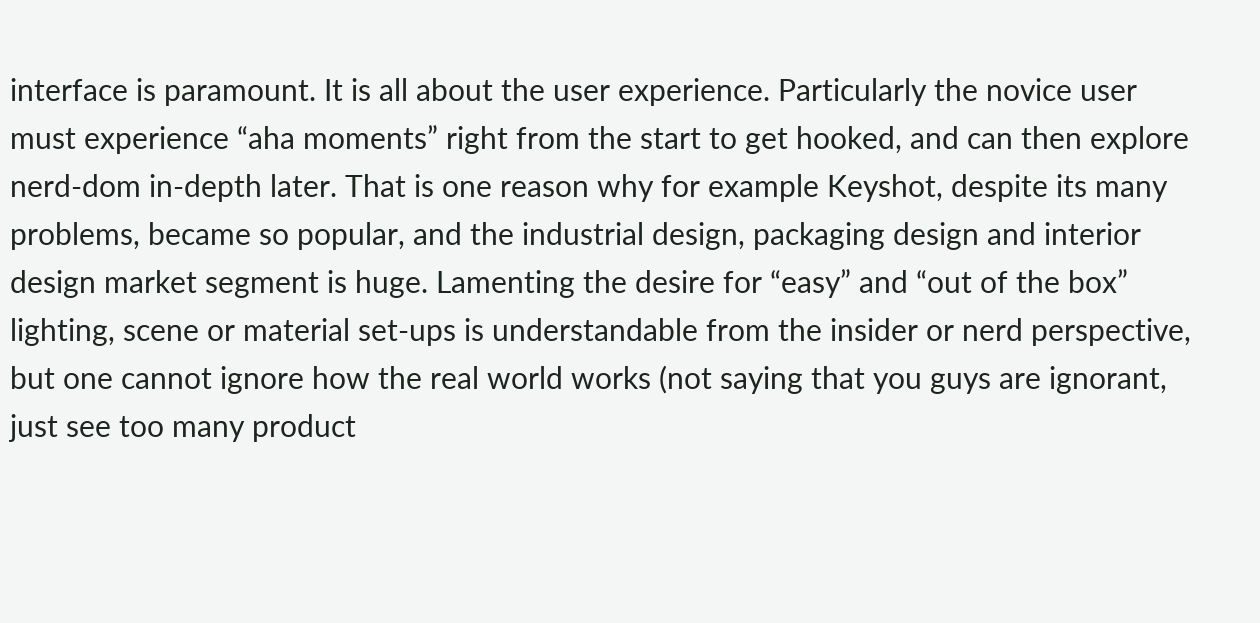interface is paramount. It is all about the user experience. Particularly the novice user must experience “aha moments” right from the start to get hooked, and can then explore nerd-dom in-depth later. That is one reason why for example Keyshot, despite its many problems, became so popular, and the industrial design, packaging design and interior design market segment is huge. Lamenting the desire for “easy” and “out of the box” lighting, scene or material set-ups is understandable from the insider or nerd perspective, but one cannot ignore how the real world works (not saying that you guys are ignorant, just see too many product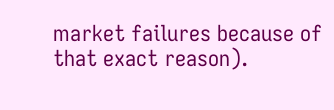market failures because of that exact reason).